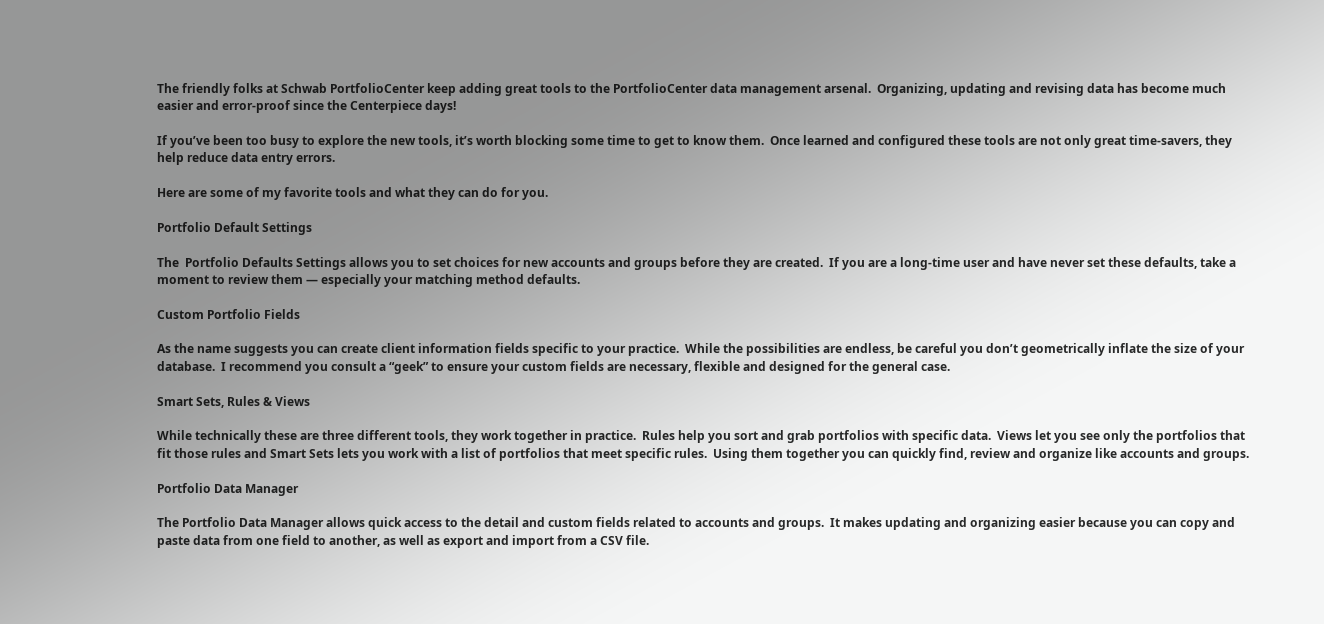The friendly folks at Schwab PortfolioCenter keep adding great tools to the PortfolioCenter data management arsenal.  Organizing, updating and revising data has become much easier and error-proof since the Centerpiece days!

If you’ve been too busy to explore the new tools, it’s worth blocking some time to get to know them.  Once learned and configured these tools are not only great time-savers, they help reduce data entry errors.

Here are some of my favorite tools and what they can do for you.

Portfolio Default Settings

The  Portfolio Defaults Settings allows you to set choices for new accounts and groups before they are created.  If you are a long-time user and have never set these defaults, take a moment to review them — especially your matching method defaults.

Custom Portfolio Fields

As the name suggests you can create client information fields specific to your practice.  While the possibilities are endless, be careful you don’t geometrically inflate the size of your database.  I recommend you consult a “geek” to ensure your custom fields are necessary, flexible and designed for the general case.

Smart Sets, Rules & Views

While technically these are three different tools, they work together in practice.  Rules help you sort and grab portfolios with specific data.  Views let you see only the portfolios that fit those rules and Smart Sets lets you work with a list of portfolios that meet specific rules.  Using them together you can quickly find, review and organize like accounts and groups.

Portfolio Data Manager

The Portfolio Data Manager allows quick access to the detail and custom fields related to accounts and groups.  It makes updating and organizing easier because you can copy and paste data from one field to another, as well as export and import from a CSV file.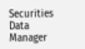Securities Data Manager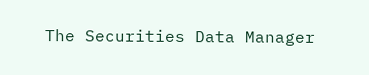The Securities Data Manager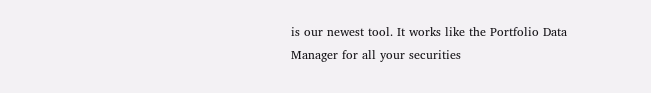is our newest tool. It works like the Portfolio Data Manager for all your securities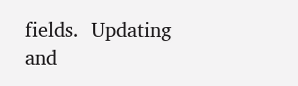fields.  Updating and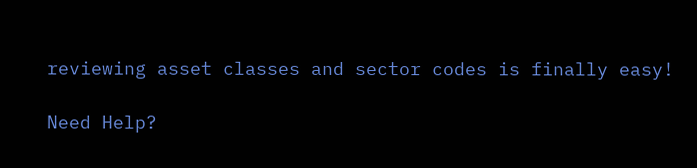reviewing asset classes and sector codes is finally easy!

Need Help?